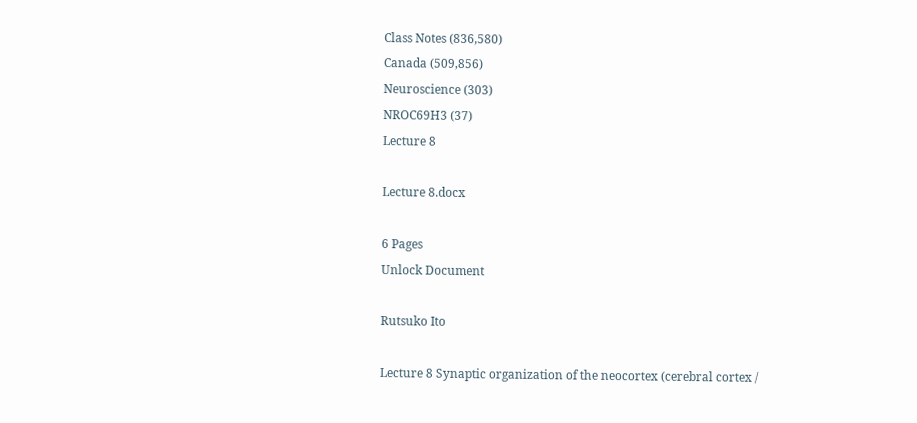Class Notes (836,580)
Canada (509,856)
Neuroscience (303)
NROC69H3 (37)
Lecture 8

Lecture 8.docx

6 Pages
Unlock Document

Rutsuko Ito

Lecture 8 Synaptic organization of the neocortex (cerebral cortex /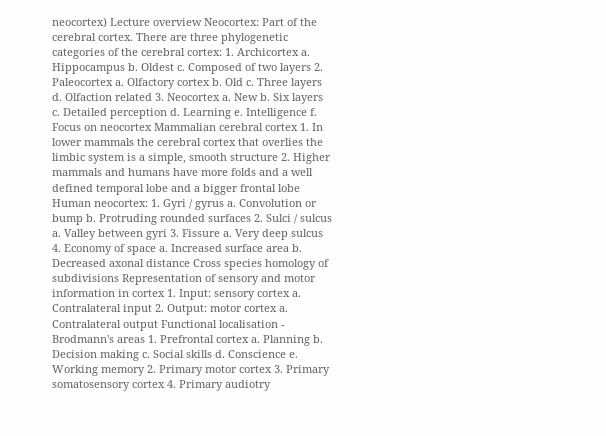neocortex) Lecture overview Neocortex: Part of the cerebral cortex. There are three phylogenetic categories of the cerebral cortex: 1. Archicortex a. Hippocampus b. Oldest c. Composed of two layers 2. Paleocortex a. Olfactory cortex b. Old c. Three layers d. Olfaction related 3. Neocortex a. New b. Six layers c. Detailed perception d. Learning e. Intelligence f. Focus on neocortex Mammalian cerebral cortex 1. In lower mammals the cerebral cortex that overlies the limbic system is a simple, smooth structure 2. Higher mammals and humans have more folds and a well defined temporal lobe and a bigger frontal lobe Human neocortex: 1. Gyri / gyrus a. Convolution or bump b. Protruding rounded surfaces 2. Sulci / sulcus a. Valley between gyri 3. Fissure a. Very deep sulcus 4. Economy of space a. Increased surface area b. Decreased axonal distance Cross species homology of subdivisions Representation of sensory and motor information in cortex 1. Input: sensory cortex a. Contralateral input 2. Output: motor cortex a. Contralateral output Functional localisation - Brodmann's areas 1. Prefrontal cortex a. Planning b. Decision making c. Social skills d. Conscience e. Working memory 2. Primary motor cortex 3. Primary somatosensory cortex 4. Primary audiotry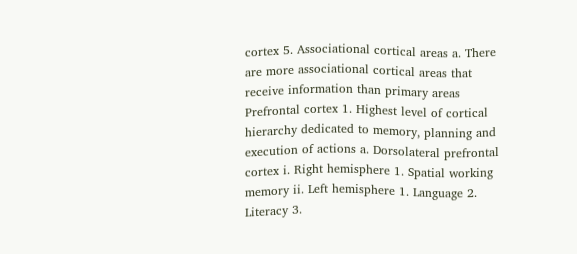cortex 5. Associational cortical areas a. There are more associational cortical areas that receive information than primary areas Prefrontal cortex 1. Highest level of cortical hierarchy dedicated to memory, planning and execution of actions a. Dorsolateral prefrontal cortex i. Right hemisphere 1. Spatial working memory ii. Left hemisphere 1. Language 2. Literacy 3.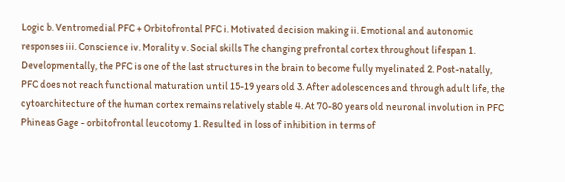Logic b. Ventromedial PFC + Orbitofrontal PFC i. Motivated decision making ii. Emotional and autonomic responses iii. Conscience iv. Morality v. Social skills The changing prefrontal cortex throughout lifespan 1. Developmentally, the PFC is one of the last structures in the brain to become fully myelinated 2. Post-natally, PFC does not reach functional maturation until 15-19 years old 3. After adolescences and through adult life, the cytoarchitecture of the human cortex remains relatively stable 4. At 70-80 years old neuronal involution in PFC Phineas Gage - orbitofrontal leucotomy 1. Resulted in loss of inhibition in terms of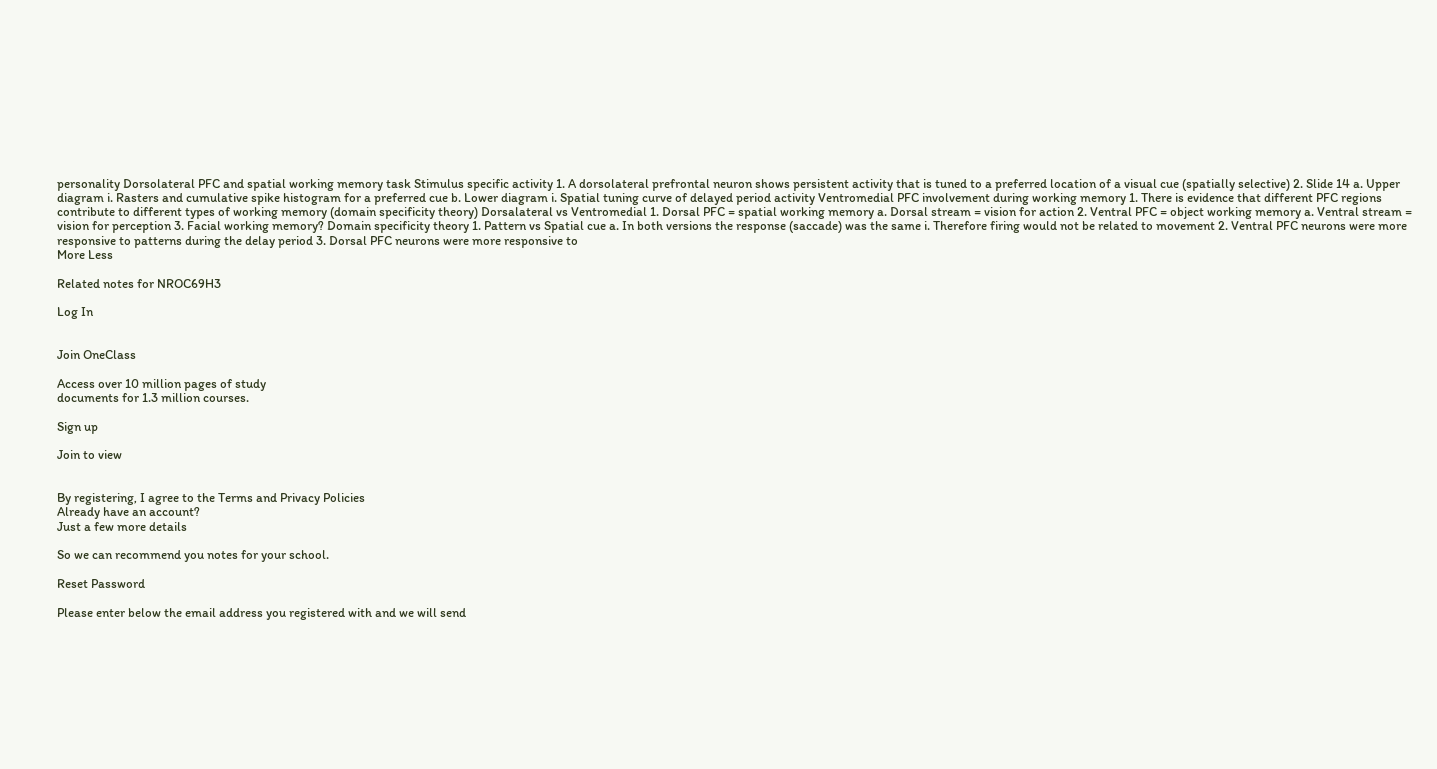personality Dorsolateral PFC and spatial working memory task Stimulus specific activity 1. A dorsolateral prefrontal neuron shows persistent activity that is tuned to a preferred location of a visual cue (spatially selective) 2. Slide 14 a. Upper diagram i. Rasters and cumulative spike histogram for a preferred cue b. Lower diagram i. Spatial tuning curve of delayed period activity Ventromedial PFC involvement during working memory 1. There is evidence that different PFC regions contribute to different types of working memory (domain specificity theory) Dorsalateral vs Ventromedial 1. Dorsal PFC = spatial working memory a. Dorsal stream = vision for action 2. Ventral PFC = object working memory a. Ventral stream = vision for perception 3. Facial working memory? Domain specificity theory 1. Pattern vs Spatial cue a. In both versions the response (saccade) was the same i. Therefore firing would not be related to movement 2. Ventral PFC neurons were more responsive to patterns during the delay period 3. Dorsal PFC neurons were more responsive to
More Less

Related notes for NROC69H3

Log In


Join OneClass

Access over 10 million pages of study
documents for 1.3 million courses.

Sign up

Join to view


By registering, I agree to the Terms and Privacy Policies
Already have an account?
Just a few more details

So we can recommend you notes for your school.

Reset Password

Please enter below the email address you registered with and we will send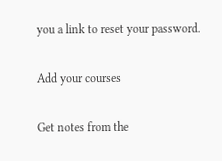you a link to reset your password.

Add your courses

Get notes from the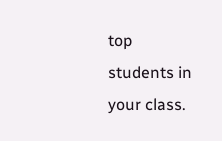top students in your class.